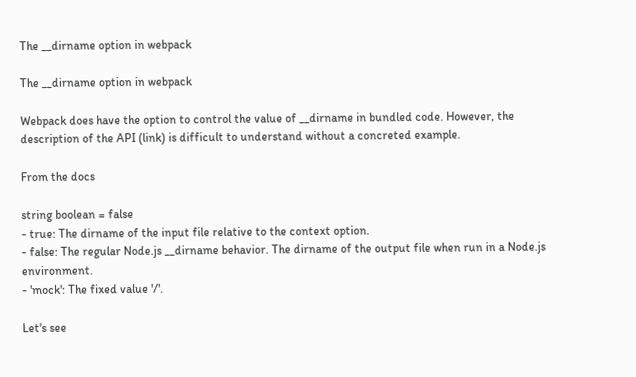The __dirname option in webpack

The __dirname option in webpack

Webpack does have the option to control the value of __dirname in bundled code. However, the description of the API (link) is difficult to understand without a concreted example.

From the docs

string boolean = false
- true: The dirname of the input file relative to the context option.
- false: The regular Node.js __dirname behavior. The dirname of the output file when run in a Node.js environment.
- 'mock': The fixed value '/'.

Let's see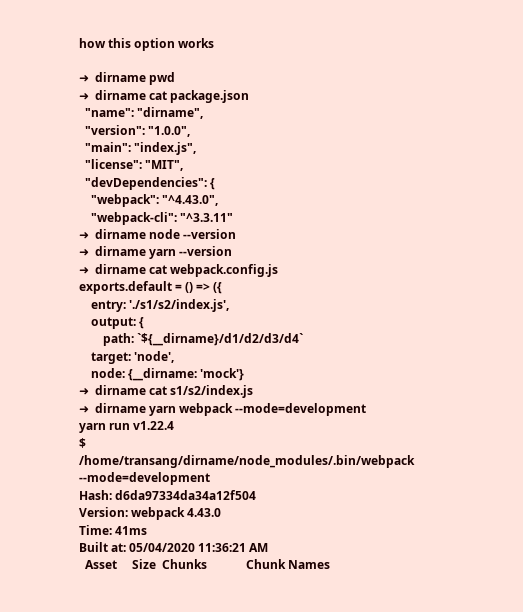how this option works

➜  dirname pwd
➜  dirname cat package.json
  "name": "dirname",
  "version": "1.0.0",
  "main": "index.js",
  "license": "MIT",
  "devDependencies": {
    "webpack": "^4.43.0",
    "webpack-cli": "^3.3.11"
➜  dirname node --version
➜  dirname yarn --version
➜  dirname cat webpack.config.js
exports.default = () => ({
    entry: './s1/s2/index.js',
    output: {
        path: `${__dirname}/d1/d2/d3/d4`
    target: 'node',
    node: {__dirname: 'mock'}
➜  dirname cat s1/s2/index.js
➜  dirname yarn webpack --mode=development
yarn run v1.22.4
$ /home/transang/dirname/node_modules/.bin/webpack --mode=development
Hash: d6da97334da34a12f504
Version: webpack 4.43.0
Time: 41ms
Built at: 05/04/2020 11:36:21 AM
  Asset     Size  Chunks             Chunk Names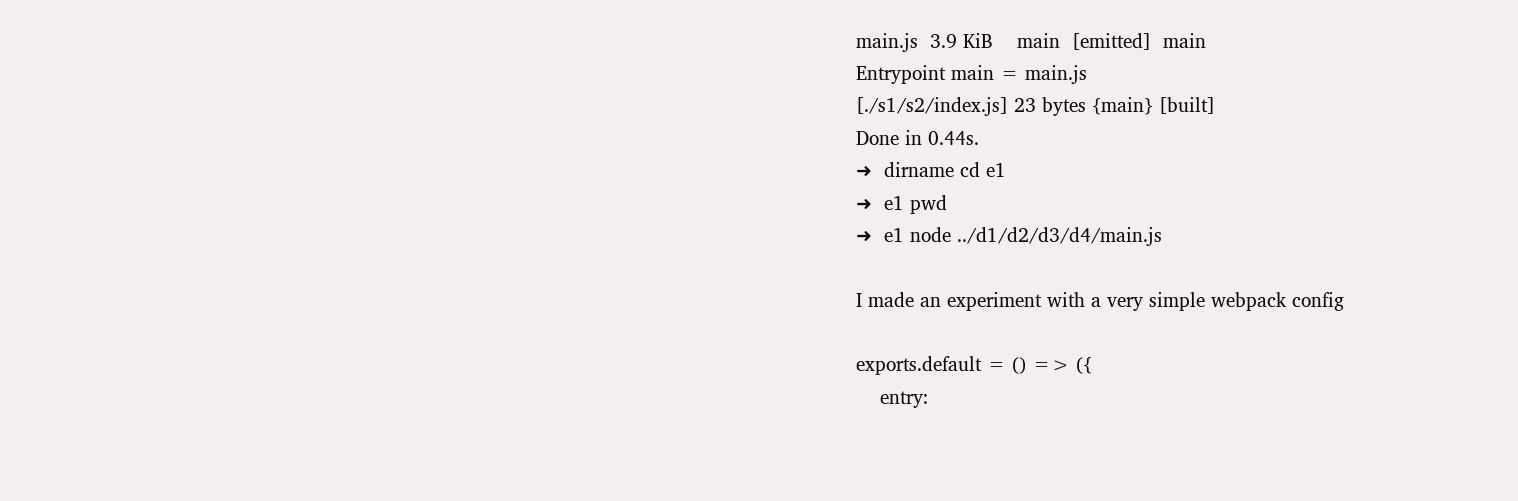main.js  3.9 KiB    main  [emitted]  main
Entrypoint main = main.js
[./s1/s2/index.js] 23 bytes {main} [built]
Done in 0.44s.
➜  dirname cd e1
➜  e1 pwd
➜  e1 node ../d1/d2/d3/d4/main.js

I made an experiment with a very simple webpack config

exports.default = () => ({
    entry: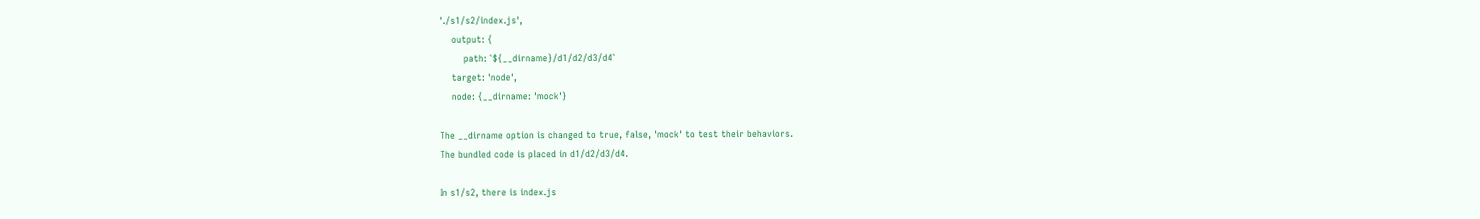'./s1/s2/index.js',
    output: {
        path: `${__dirname}/d1/d2/d3/d4`
    target: 'node',
    node: {__dirname: 'mock'}

The __dirname option is changed to true, false, 'mock' to test their behaviors.
The bundled code is placed in d1/d2/d3/d4.

In s1/s2, there is index.js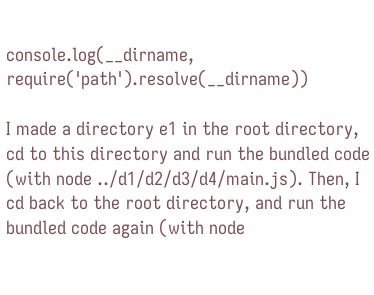console.log(__dirname, require('path').resolve(__dirname))

I made a directory e1 in the root directory, cd to this directory and run the bundled code (with node ../d1/d2/d3/d4/main.js). Then, I cd back to the root directory, and run the bundled code again (with node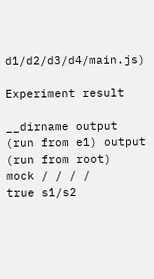d1/d2/d3/d4/main.js)

Experiment result

__dirname output (run from e1) output (run from root)
mock / / / /
true s1/s2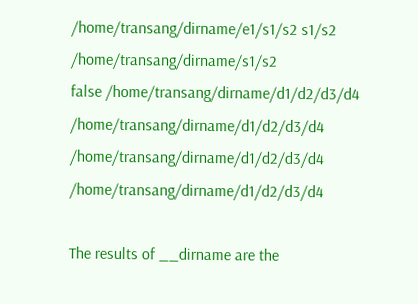/home/transang/dirname/e1/s1/s2 s1/s2 /home/transang/dirname/s1/s2
false /home/transang/dirname/d1/d2/d3/d4 /home/transang/dirname/d1/d2/d3/d4 /home/transang/dirname/d1/d2/d3/d4 /home/transang/dirname/d1/d2/d3/d4

The results of __dirname are the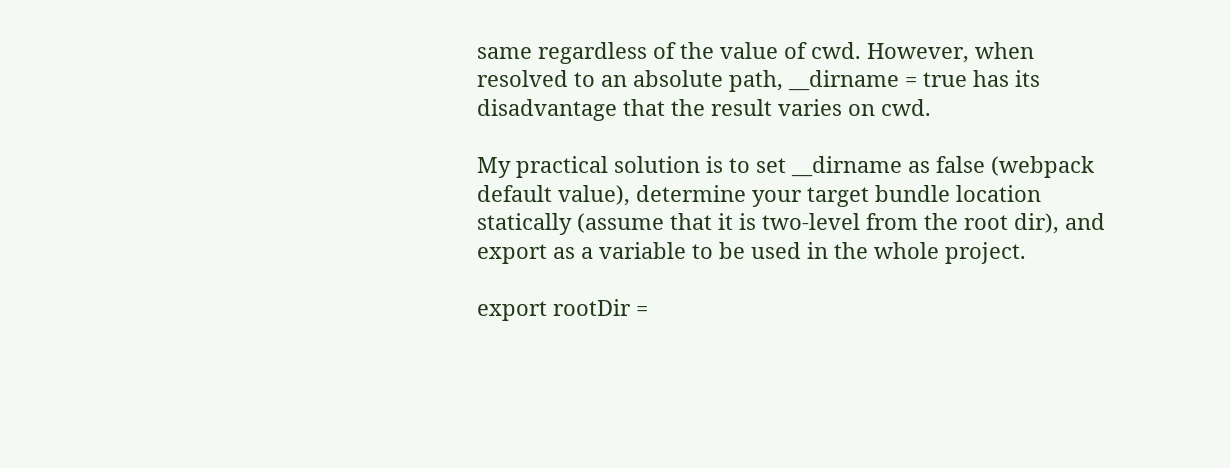same regardless of the value of cwd. However, when resolved to an absolute path, __dirname = true has its disadvantage that the result varies on cwd.

My practical solution is to set __dirname as false (webpack default value), determine your target bundle location statically (assume that it is two-level from the root dir), and export as a variable to be used in the whole project.

export rootDir =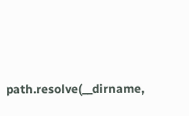path.resolve(__dirname,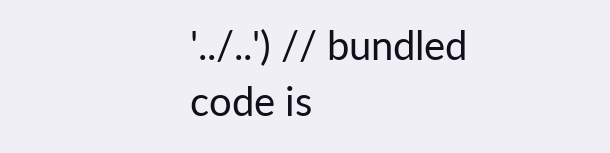'../..') // bundled code is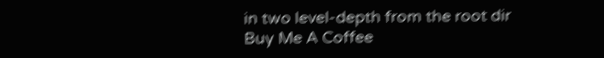in two level-depth from the root dir
Buy Me A Coffee